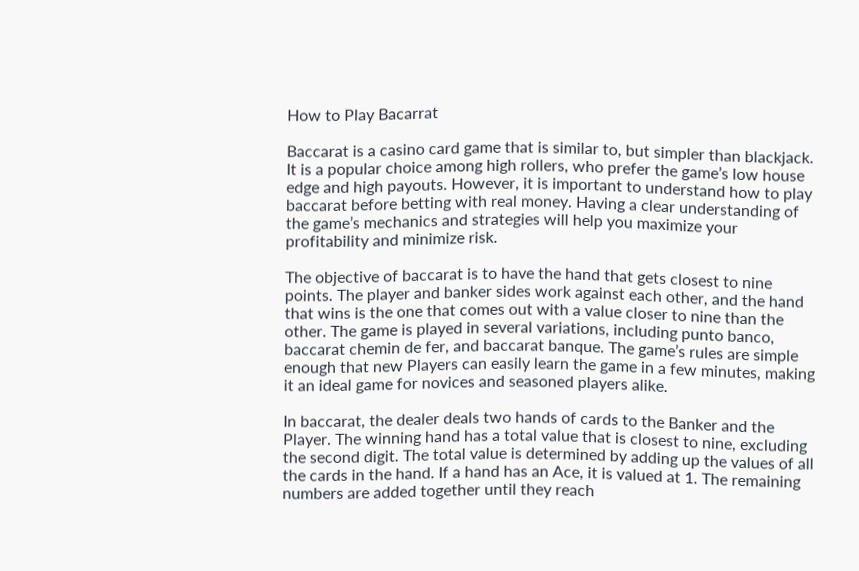How to Play Bacarrat

Baccarat is a casino card game that is similar to, but simpler than blackjack. It is a popular choice among high rollers, who prefer the game’s low house edge and high payouts. However, it is important to understand how to play baccarat before betting with real money. Having a clear understanding of the game’s mechanics and strategies will help you maximize your profitability and minimize risk.

The objective of baccarat is to have the hand that gets closest to nine points. The player and banker sides work against each other, and the hand that wins is the one that comes out with a value closer to nine than the other. The game is played in several variations, including punto banco, baccarat chemin de fer, and baccarat banque. The game’s rules are simple enough that new Players can easily learn the game in a few minutes, making it an ideal game for novices and seasoned players alike.

In baccarat, the dealer deals two hands of cards to the Banker and the Player. The winning hand has a total value that is closest to nine, excluding the second digit. The total value is determined by adding up the values of all the cards in the hand. If a hand has an Ace, it is valued at 1. The remaining numbers are added together until they reach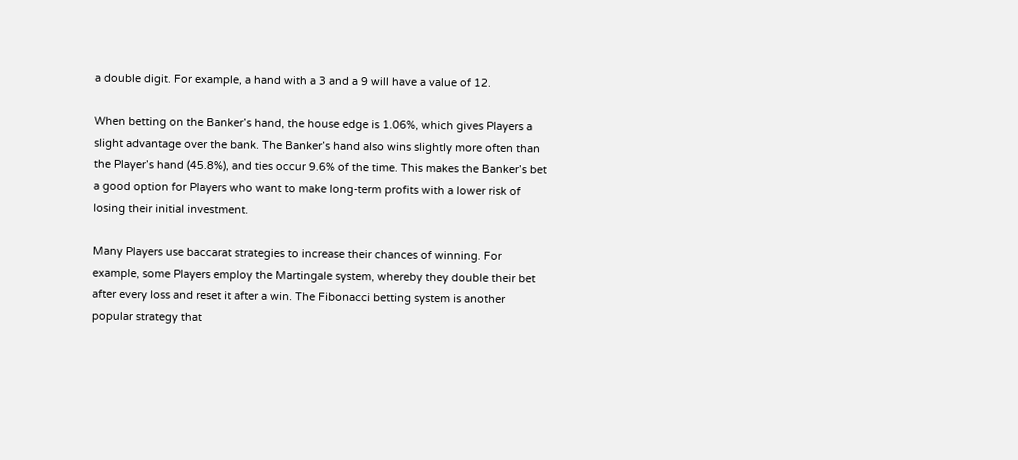a double digit. For example, a hand with a 3 and a 9 will have a value of 12.

When betting on the Banker’s hand, the house edge is 1.06%, which gives Players a slight advantage over the bank. The Banker’s hand also wins slightly more often than the Player’s hand (45.8%), and ties occur 9.6% of the time. This makes the Banker’s bet a good option for Players who want to make long-term profits with a lower risk of losing their initial investment.

Many Players use baccarat strategies to increase their chances of winning. For example, some Players employ the Martingale system, whereby they double their bet after every loss and reset it after a win. The Fibonacci betting system is another popular strategy that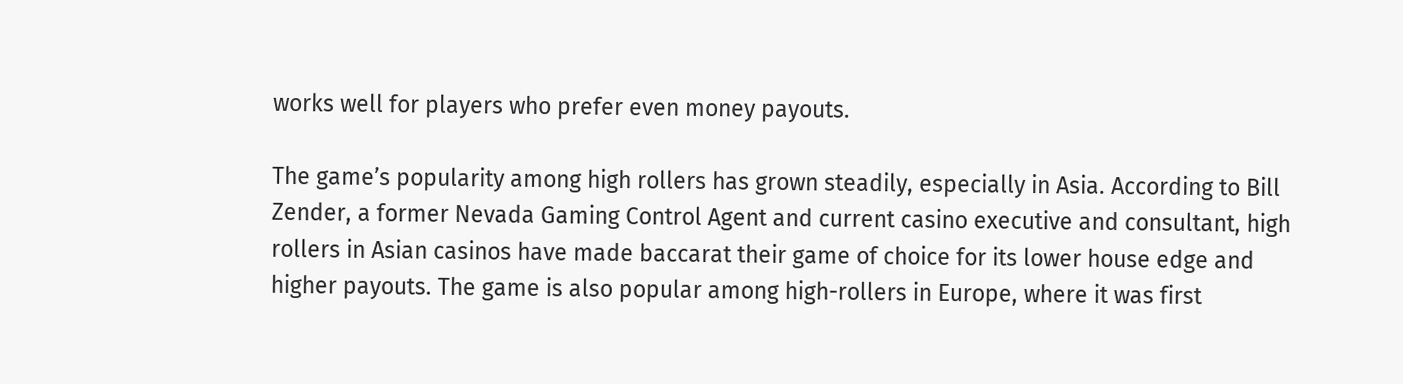works well for players who prefer even money payouts.

The game’s popularity among high rollers has grown steadily, especially in Asia. According to Bill Zender, a former Nevada Gaming Control Agent and current casino executive and consultant, high rollers in Asian casinos have made baccarat their game of choice for its lower house edge and higher payouts. The game is also popular among high-rollers in Europe, where it was first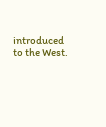introduced to the West.